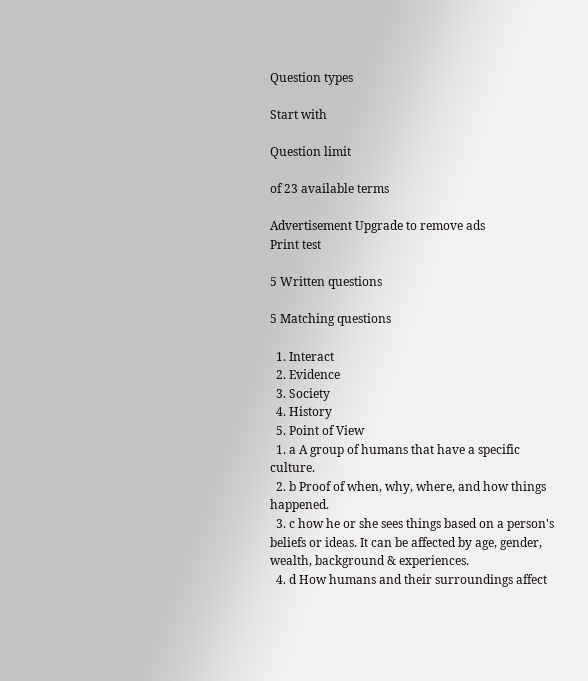Question types

Start with

Question limit

of 23 available terms

Advertisement Upgrade to remove ads
Print test

5 Written questions

5 Matching questions

  1. Interact
  2. Evidence
  3. Society
  4. History
  5. Point of View
  1. a A group of humans that have a specific culture.
  2. b Proof of when, why, where, and how things happened.
  3. c how he or she sees things based on a person's beliefs or ideas. It can be affected by age, gender, wealth, background & experiences.
  4. d How humans and their surroundings affect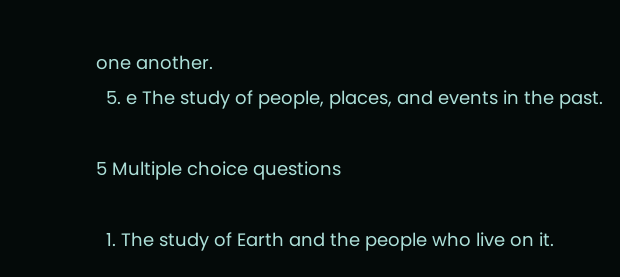one another.
  5. e The study of people, places, and events in the past.

5 Multiple choice questions

  1. The study of Earth and the people who live on it.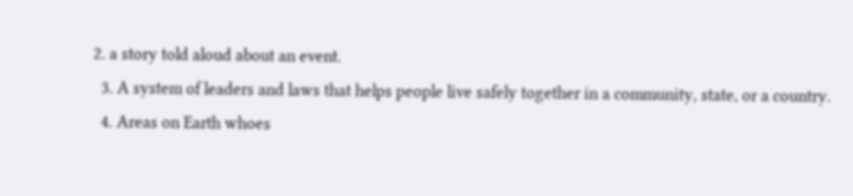2. a story told aloud about an event.
  3. A system of leaders and laws that helps people live safely together in a community, state, or a country.
  4. Areas on Earth whoes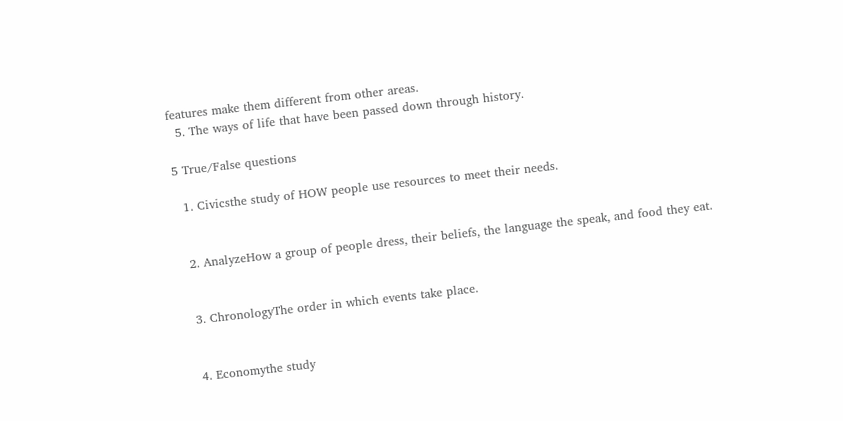features make them different from other areas.
  5. The ways of life that have been passed down through history.

5 True/False questions

  1. Civicsthe study of HOW people use resources to meet their needs.


  2. AnalyzeHow a group of people dress, their beliefs, the language the speak, and food they eat.


  3. ChronologyThe order in which events take place.


  4. Economythe study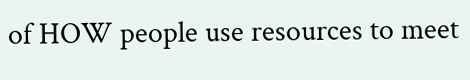of HOW people use resources to meet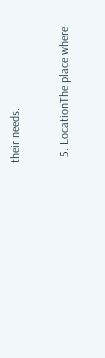their needs.


  5. LocationThe place where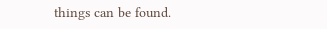things can be found.